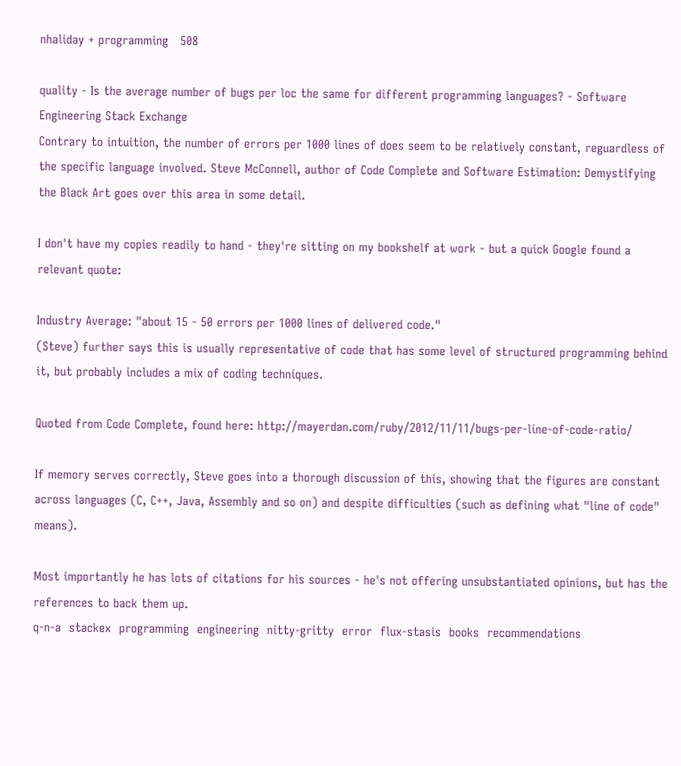nhaliday + programming   508

quality - Is the average number of bugs per loc the same for different programming languages? - Software Engineering Stack Exchange
Contrary to intuition, the number of errors per 1000 lines of does seem to be relatively constant, reguardless of the specific language involved. Steve McConnell, author of Code Complete and Software Estimation: Demystifying the Black Art goes over this area in some detail.

I don't have my copies readily to hand - they're sitting on my bookshelf at work - but a quick Google found a relevant quote:

Industry Average: "about 15 - 50 errors per 1000 lines of delivered code."
(Steve) further says this is usually representative of code that has some level of structured programming behind it, but probably includes a mix of coding techniques.

Quoted from Code Complete, found here: http://mayerdan.com/ruby/2012/11/11/bugs-per-line-of-code-ratio/

If memory serves correctly, Steve goes into a thorough discussion of this, showing that the figures are constant across languages (C, C++, Java, Assembly and so on) and despite difficulties (such as defining what "line of code" means).

Most importantly he has lots of citations for his sources - he's not offering unsubstantiated opinions, but has the references to back them up.
q-n-a  stackex  programming  engineering  nitty-gritty  error  flux-stasis  books  recommendations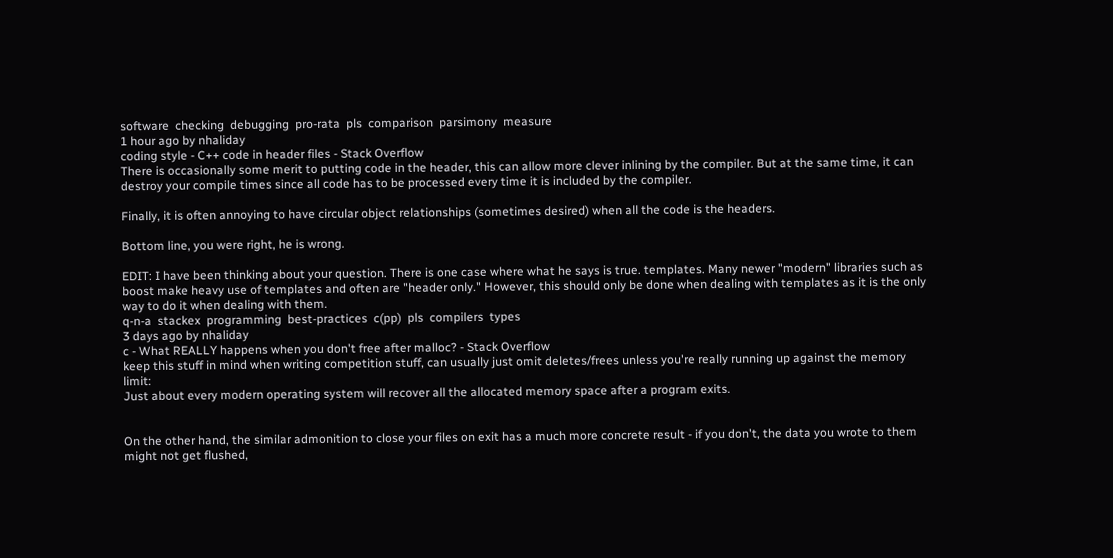software  checking  debugging  pro-rata  pls  comparison  parsimony  measure
1 hour ago by nhaliday
coding style - C++ code in header files - Stack Overflow
There is occasionally some merit to putting code in the header, this can allow more clever inlining by the compiler. But at the same time, it can destroy your compile times since all code has to be processed every time it is included by the compiler.

Finally, it is often annoying to have circular object relationships (sometimes desired) when all the code is the headers.

Bottom line, you were right, he is wrong.

EDIT: I have been thinking about your question. There is one case where what he says is true. templates. Many newer "modern" libraries such as boost make heavy use of templates and often are "header only." However, this should only be done when dealing with templates as it is the only way to do it when dealing with them.
q-n-a  stackex  programming  best-practices  c(pp)  pls  compilers  types
3 days ago by nhaliday
c - What REALLY happens when you don't free after malloc? - Stack Overflow
keep this stuff in mind when writing competition stuff, can usually just omit deletes/frees unless you're really running up against the memory limit:
Just about every modern operating system will recover all the allocated memory space after a program exits.


On the other hand, the similar admonition to close your files on exit has a much more concrete result - if you don't, the data you wrote to them might not get flushed,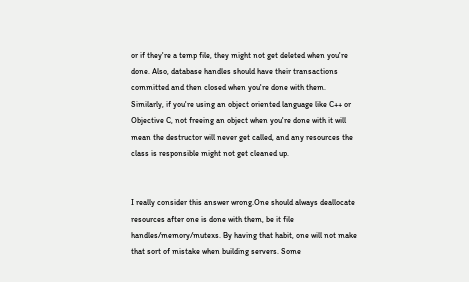or if they're a temp file, they might not get deleted when you're done. Also, database handles should have their transactions committed and then closed when you're done with them. Similarly, if you're using an object oriented language like C++ or Objective C, not freeing an object when you're done with it will mean the destructor will never get called, and any resources the class is responsible might not get cleaned up.


I really consider this answer wrong.One should always deallocate resources after one is done with them, be it file handles/memory/mutexs. By having that habit, one will not make that sort of mistake when building servers. Some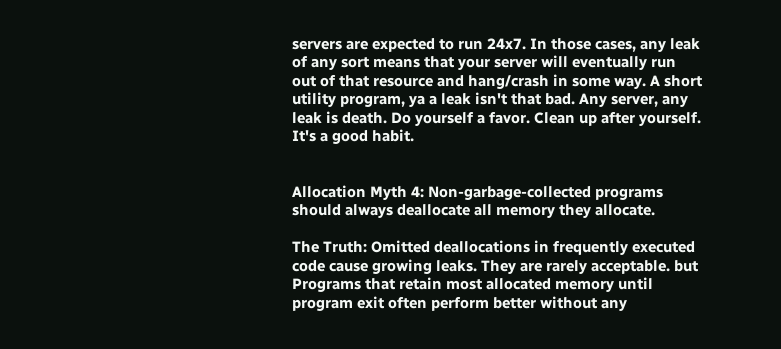servers are expected to run 24x7. In those cases, any leak of any sort means that your server will eventually run out of that resource and hang/crash in some way. A short utility program, ya a leak isn't that bad. Any server, any leak is death. Do yourself a favor. Clean up after yourself. It's a good habit.


Allocation Myth 4: Non-garbage-collected programs should always deallocate all memory they allocate.

The Truth: Omitted deallocations in frequently executed code cause growing leaks. They are rarely acceptable. but Programs that retain most allocated memory until program exit often perform better without any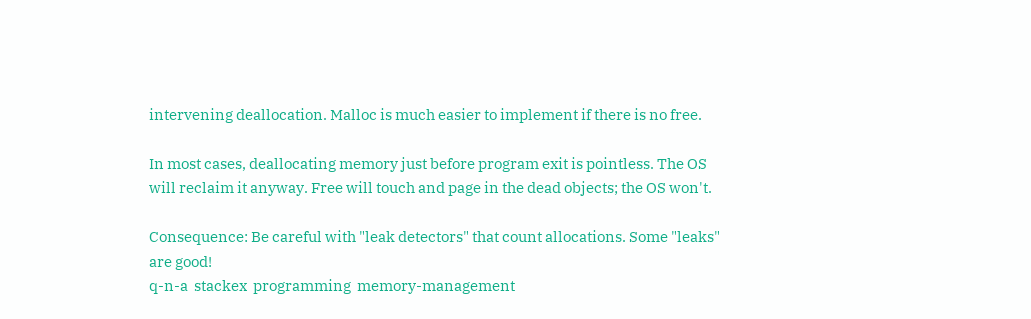intervening deallocation. Malloc is much easier to implement if there is no free.

In most cases, deallocating memory just before program exit is pointless. The OS will reclaim it anyway. Free will touch and page in the dead objects; the OS won't.

Consequence: Be careful with "leak detectors" that count allocations. Some "leaks" are good!
q-n-a  stackex  programming  memory-management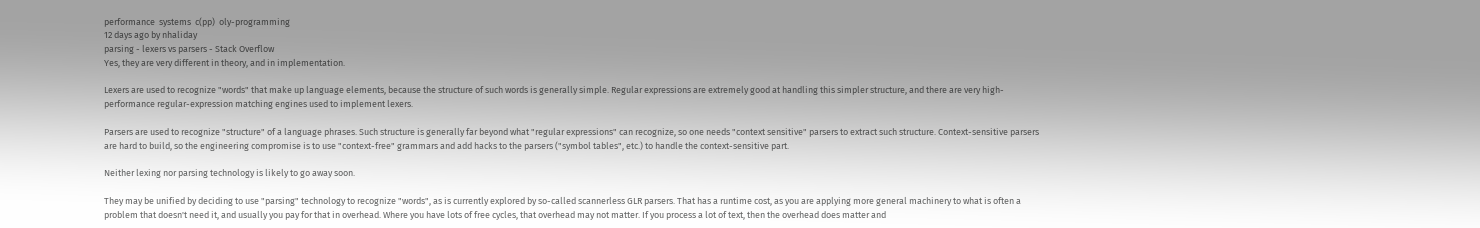performance  systems  c(pp)  oly-programming
12 days ago by nhaliday
parsing - lexers vs parsers - Stack Overflow
Yes, they are very different in theory, and in implementation.

Lexers are used to recognize "words" that make up language elements, because the structure of such words is generally simple. Regular expressions are extremely good at handling this simpler structure, and there are very high-performance regular-expression matching engines used to implement lexers.

Parsers are used to recognize "structure" of a language phrases. Such structure is generally far beyond what "regular expressions" can recognize, so one needs "context sensitive" parsers to extract such structure. Context-sensitive parsers are hard to build, so the engineering compromise is to use "context-free" grammars and add hacks to the parsers ("symbol tables", etc.) to handle the context-sensitive part.

Neither lexing nor parsing technology is likely to go away soon.

They may be unified by deciding to use "parsing" technology to recognize "words", as is currently explored by so-called scannerless GLR parsers. That has a runtime cost, as you are applying more general machinery to what is often a problem that doesn't need it, and usually you pay for that in overhead. Where you have lots of free cycles, that overhead may not matter. If you process a lot of text, then the overhead does matter and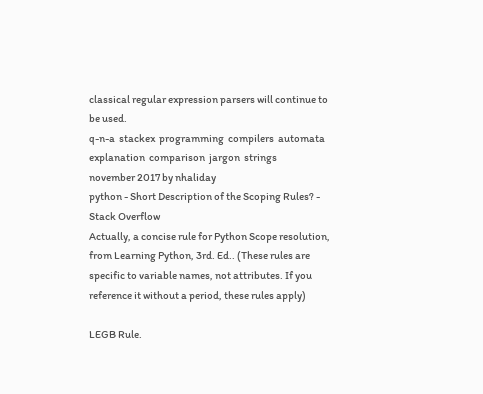classical regular expression parsers will continue to be used.
q-n-a  stackex  programming  compilers  automata  explanation  comparison  jargon  strings
november 2017 by nhaliday
python - Short Description of the Scoping Rules? - Stack Overflow
Actually, a concise rule for Python Scope resolution, from Learning Python, 3rd. Ed.. (These rules are specific to variable names, not attributes. If you reference it without a period, these rules apply)

LEGB Rule.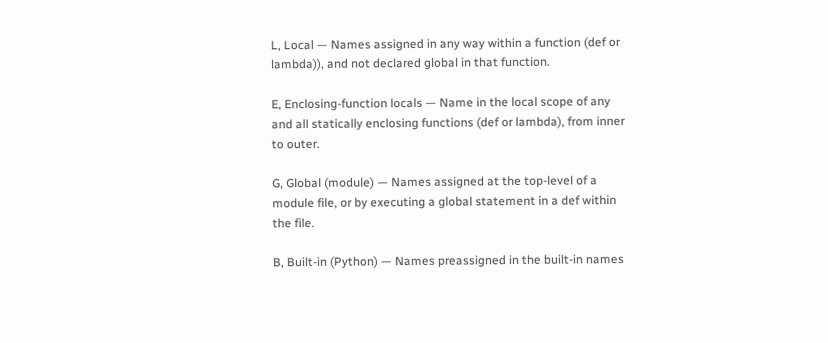L, Local — Names assigned in any way within a function (def or lambda)), and not declared global in that function.

E, Enclosing-function locals — Name in the local scope of any and all statically enclosing functions (def or lambda), from inner to outer.

G, Global (module) — Names assigned at the top-level of a module file, or by executing a global statement in a def within the file.

B, Built-in (Python) — Names preassigned in the built-in names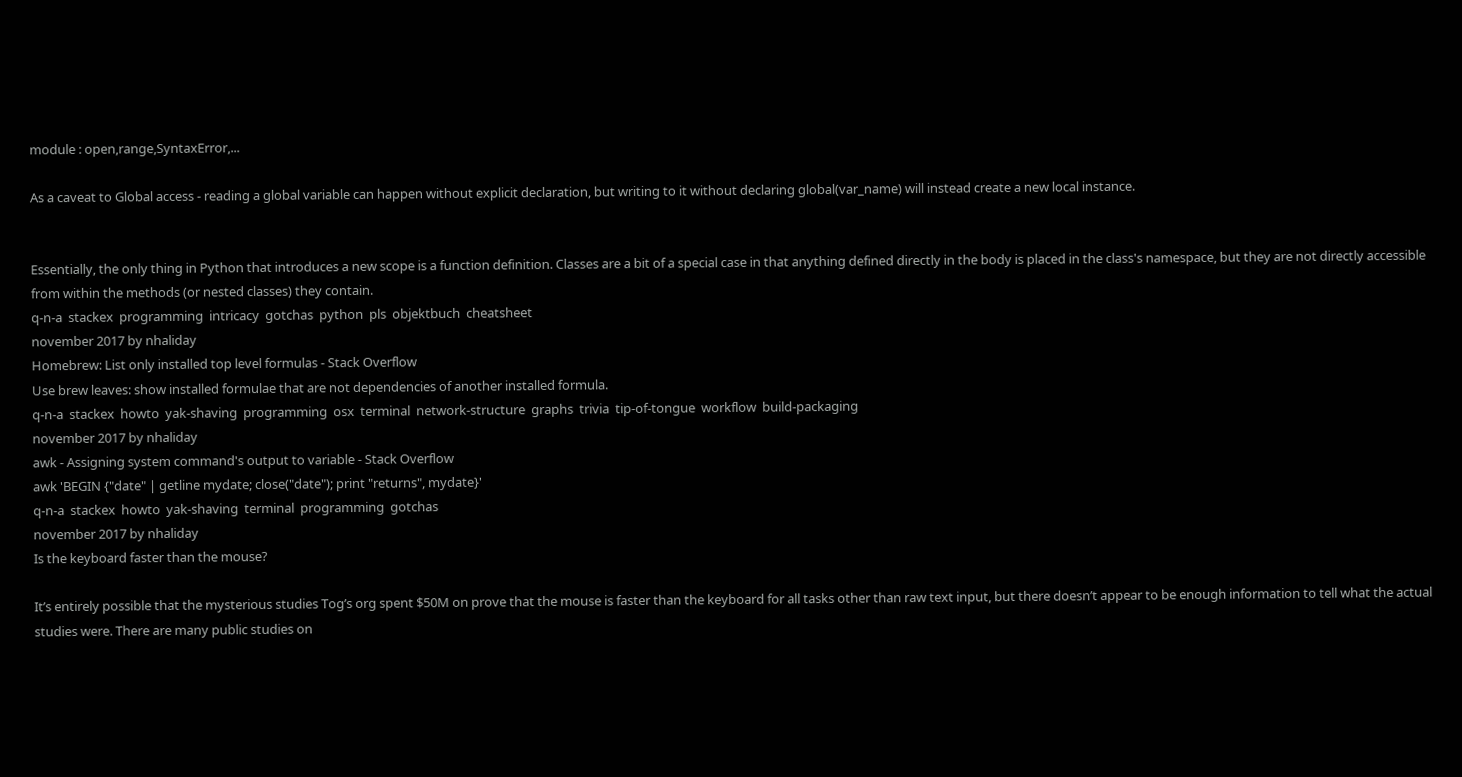module : open,range,SyntaxError,...

As a caveat to Global access - reading a global variable can happen without explicit declaration, but writing to it without declaring global(var_name) will instead create a new local instance.


Essentially, the only thing in Python that introduces a new scope is a function definition. Classes are a bit of a special case in that anything defined directly in the body is placed in the class's namespace, but they are not directly accessible from within the methods (or nested classes) they contain.
q-n-a  stackex  programming  intricacy  gotchas  python  pls  objektbuch  cheatsheet
november 2017 by nhaliday
Homebrew: List only installed top level formulas - Stack Overflow
Use brew leaves: show installed formulae that are not dependencies of another installed formula.
q-n-a  stackex  howto  yak-shaving  programming  osx  terminal  network-structure  graphs  trivia  tip-of-tongue  workflow  build-packaging
november 2017 by nhaliday
awk - Assigning system command's output to variable - Stack Overflow
awk 'BEGIN {"date" | getline mydate; close("date"); print "returns", mydate}'
q-n-a  stackex  howto  yak-shaving  terminal  programming  gotchas
november 2017 by nhaliday
Is the keyboard faster than the mouse?

It’s entirely possible that the mysterious studies Tog’s org spent $50M on prove that the mouse is faster than the keyboard for all tasks other than raw text input, but there doesn’t appear to be enough information to tell what the actual studies were. There are many public studies on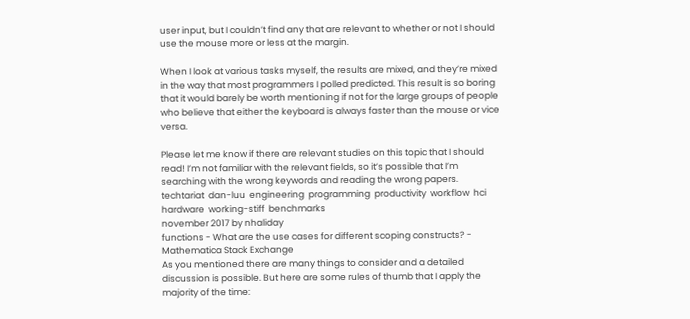user input, but I couldn’t find any that are relevant to whether or not I should use the mouse more or less at the margin.

When I look at various tasks myself, the results are mixed, and they’re mixed in the way that most programmers I polled predicted. This result is so boring that it would barely be worth mentioning if not for the large groups of people who believe that either the keyboard is always faster than the mouse or vice versa.

Please let me know if there are relevant studies on this topic that I should read! I’m not familiar with the relevant fields, so it’s possible that I’m searching with the wrong keywords and reading the wrong papers.
techtariat  dan-luu  engineering  programming  productivity  workflow  hci  hardware  working-stiff  benchmarks
november 2017 by nhaliday
functions - What are the use cases for different scoping constructs? - Mathematica Stack Exchange
As you mentioned there are many things to consider and a detailed discussion is possible. But here are some rules of thumb that I apply the majority of the time: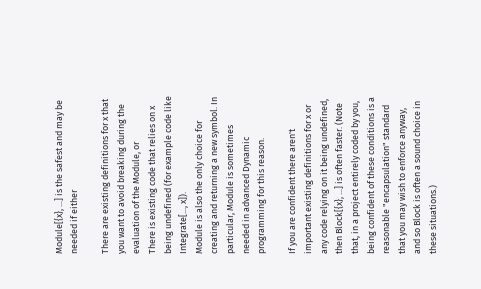Module[{x}, ...] is the safest and may be needed if either

There are existing definitions for x that you want to avoid breaking during the evaluation of the Module, or
There is existing code that relies on x being undefined (for example code like Integrate[..., x]).
Module is also the only choice for creating and returning a new symbol. In particular, Module is sometimes needed in advanced Dynamic programming for this reason.

If you are confident there aren't important existing definitions for x or any code relying on it being undefined, then Block[{x}, ...] is often faster. (Note that, in a project entirely coded by you, being confident of these conditions is a reasonable "encapsulation" standard that you may wish to enforce anyway, and so Block is often a sound choice in these situations.)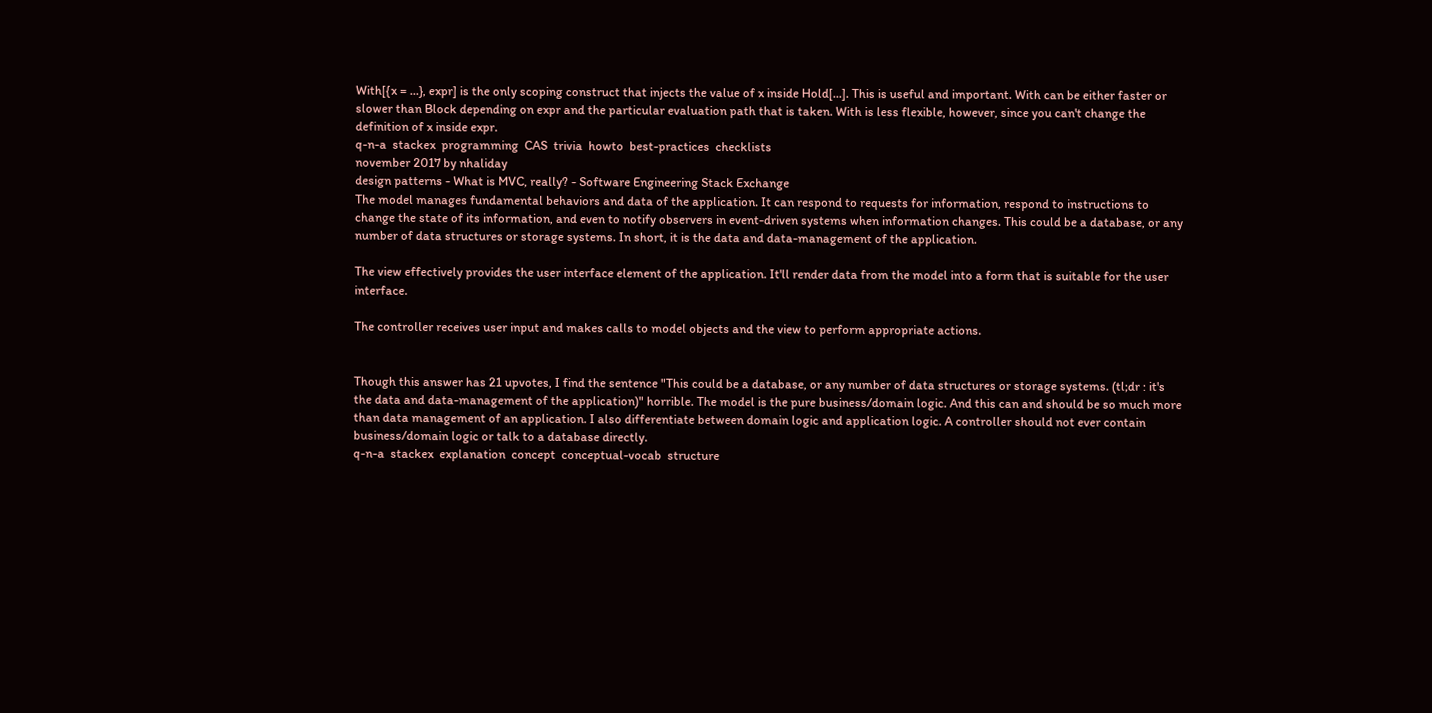With[{x = ...}, expr] is the only scoping construct that injects the value of x inside Hold[...]. This is useful and important. With can be either faster or slower than Block depending on expr and the particular evaluation path that is taken. With is less flexible, however, since you can't change the definition of x inside expr.
q-n-a  stackex  programming  CAS  trivia  howto  best-practices  checklists
november 2017 by nhaliday
design patterns - What is MVC, really? - Software Engineering Stack Exchange
The model manages fundamental behaviors and data of the application. It can respond to requests for information, respond to instructions to change the state of its information, and even to notify observers in event-driven systems when information changes. This could be a database, or any number of data structures or storage systems. In short, it is the data and data-management of the application.

The view effectively provides the user interface element of the application. It'll render data from the model into a form that is suitable for the user interface.

The controller receives user input and makes calls to model objects and the view to perform appropriate actions.


Though this answer has 21 upvotes, I find the sentence "This could be a database, or any number of data structures or storage systems. (tl;dr : it's the data and data-management of the application)" horrible. The model is the pure business/domain logic. And this can and should be so much more than data management of an application. I also differentiate between domain logic and application logic. A controller should not ever contain business/domain logic or talk to a database directly.
q-n-a  stackex  explanation  concept  conceptual-vocab  structure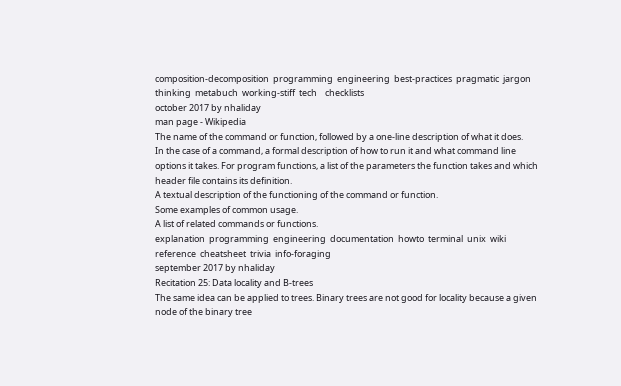composition-decomposition  programming  engineering  best-practices  pragmatic  jargon  thinking  metabuch  working-stiff  tech    checklists
october 2017 by nhaliday
man page - Wikipedia
The name of the command or function, followed by a one-line description of what it does.
In the case of a command, a formal description of how to run it and what command line options it takes. For program functions, a list of the parameters the function takes and which header file contains its definition.
A textual description of the functioning of the command or function.
Some examples of common usage.
A list of related commands or functions.
explanation  programming  engineering  documentation  howto  terminal  unix  wiki  reference  cheatsheet  trivia  info-foraging
september 2017 by nhaliday
Recitation 25: Data locality and B-trees
The same idea can be applied to trees. Binary trees are not good for locality because a given node of the binary tree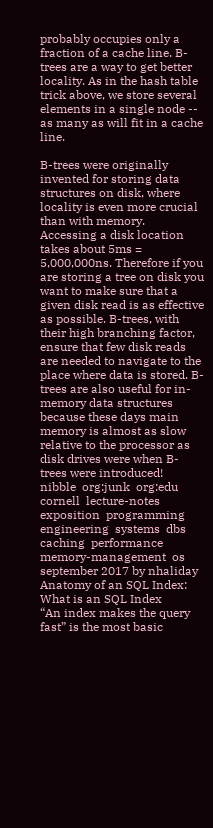probably occupies only a fraction of a cache line. B-trees are a way to get better locality. As in the hash table trick above, we store several elements in a single node -- as many as will fit in a cache line.

B-trees were originally invented for storing data structures on disk, where locality is even more crucial than with memory. Accessing a disk location takes about 5ms = 5,000,000ns. Therefore if you are storing a tree on disk you want to make sure that a given disk read is as effective as possible. B-trees, with their high branching factor, ensure that few disk reads are needed to navigate to the place where data is stored. B-trees are also useful for in-memory data structures because these days main memory is almost as slow relative to the processor as disk drives were when B-trees were introduced!
nibble  org:junk  org:edu  cornell  lecture-notes  exposition  programming  engineering  systems  dbs  caching  performance  memory-management  os
september 2017 by nhaliday
Anatomy of an SQL Index: What is an SQL Index
“An index makes the query fast” is the most basic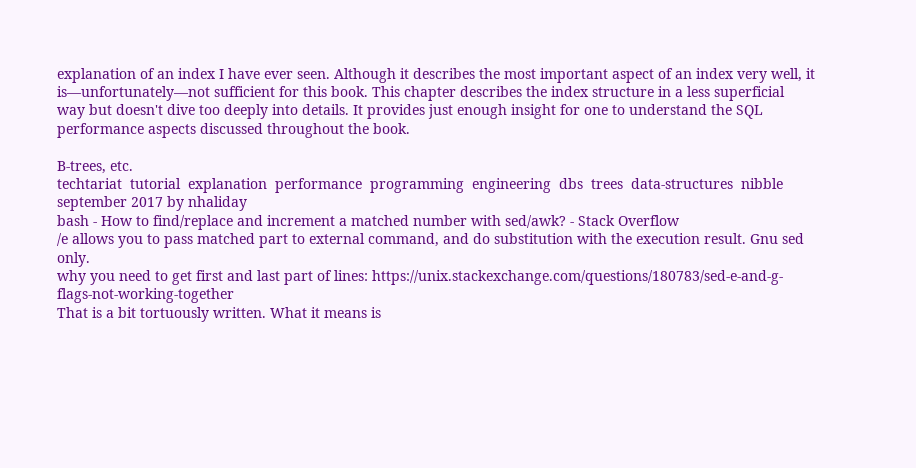explanation of an index I have ever seen. Although it describes the most important aspect of an index very well, it is—unfortunately—not sufficient for this book. This chapter describes the index structure in a less superficial way but doesn't dive too deeply into details. It provides just enough insight for one to understand the SQL performance aspects discussed throughout the book.

B-trees, etc.
techtariat  tutorial  explanation  performance  programming  engineering  dbs  trees  data-structures  nibble
september 2017 by nhaliday
bash - How to find/replace and increment a matched number with sed/awk? - Stack Overflow
/e allows you to pass matched part to external command, and do substitution with the execution result. Gnu sed only.
why you need to get first and last part of lines: https://unix.stackexchange.com/questions/180783/sed-e-and-g-flags-not-working-together
That is a bit tortuously written. What it means is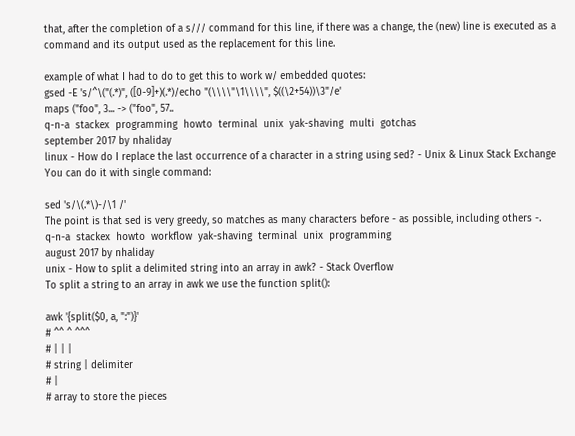that, after the completion of a s/// command for this line, if there was a change, the (new) line is executed as a command and its output used as the replacement for this line.

example of what I had to do to get this to work w/ embedded quotes:
gsed -E 's/^\("(.*)", ([0-9]+)(.*)/echo "(\\\\"\1\\\\", $((\2+54))\3"/e'
maps ("foo", 3... -> ("foo", 57..
q-n-a  stackex  programming  howto  terminal  unix  yak-shaving  multi  gotchas
september 2017 by nhaliday
linux - How do I replace the last occurrence of a character in a string using sed? - Unix & Linux Stack Exchange
You can do it with single command:

sed 's/\(.*\)-/\1 /'
The point is that sed is very greedy, so matches as many characters before - as possible, including others -.
q-n-a  stackex  howto  workflow  yak-shaving  terminal  unix  programming
august 2017 by nhaliday
unix - How to split a delimited string into an array in awk? - Stack Overflow
To split a string to an array in awk we use the function split():

awk '{split($0, a, ":")}'
# ^^ ^ ^^^
# | | |
# string | delimiter
# |
# array to store the pieces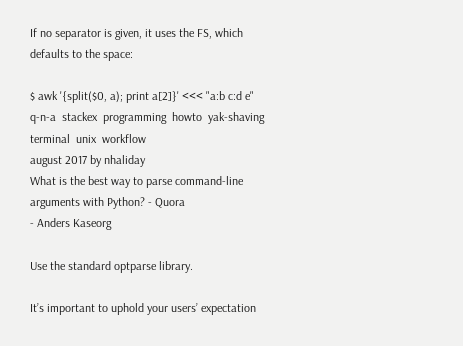If no separator is given, it uses the FS, which defaults to the space:

$ awk '{split($0, a); print a[2]}' <<< "a:b c:d e"
q-n-a  stackex  programming  howto  yak-shaving  terminal  unix  workflow
august 2017 by nhaliday
What is the best way to parse command-line arguments with Python? - Quora
- Anders Kaseorg

Use the standard optparse library.

It’s important to uphold your users’ expectation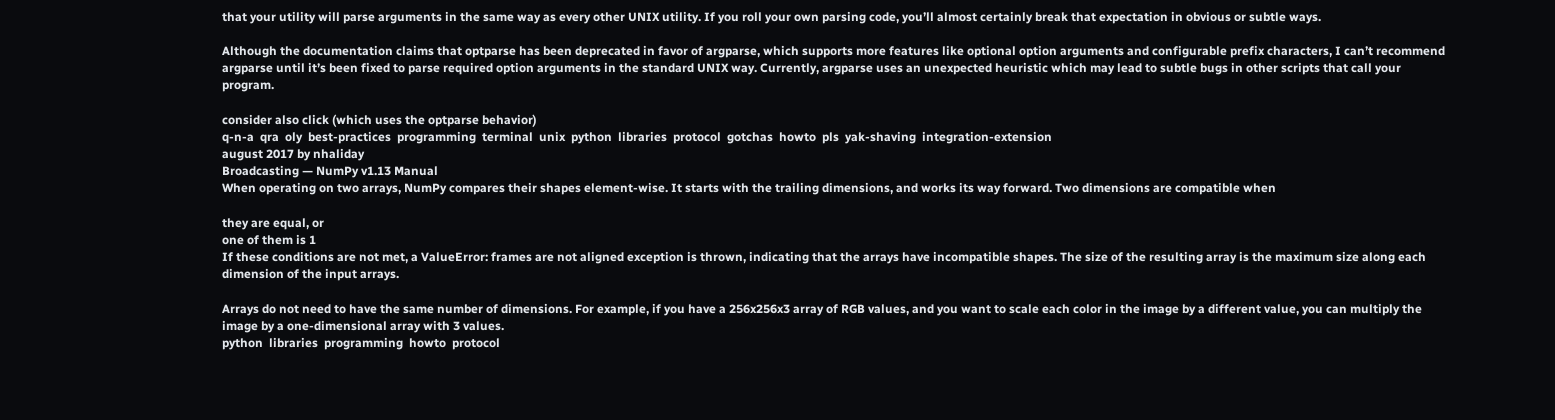that your utility will parse arguments in the same way as every other UNIX utility. If you roll your own parsing code, you’ll almost certainly break that expectation in obvious or subtle ways.

Although the documentation claims that optparse has been deprecated in favor of argparse, which supports more features like optional option arguments and configurable prefix characters, I can’t recommend argparse until it’s been fixed to parse required option arguments in the standard UNIX way. Currently, argparse uses an unexpected heuristic which may lead to subtle bugs in other scripts that call your program.

consider also click (which uses the optparse behavior)
q-n-a  qra  oly  best-practices  programming  terminal  unix  python  libraries  protocol  gotchas  howto  pls  yak-shaving  integration-extension
august 2017 by nhaliday
Broadcasting — NumPy v1.13 Manual
When operating on two arrays, NumPy compares their shapes element-wise. It starts with the trailing dimensions, and works its way forward. Two dimensions are compatible when

they are equal, or
one of them is 1
If these conditions are not met, a ValueError: frames are not aligned exception is thrown, indicating that the arrays have incompatible shapes. The size of the resulting array is the maximum size along each dimension of the input arrays.

Arrays do not need to have the same number of dimensions. For example, if you have a 256x256x3 array of RGB values, and you want to scale each color in the image by a different value, you can multiply the image by a one-dimensional array with 3 values.
python  libraries  programming  howto  protocol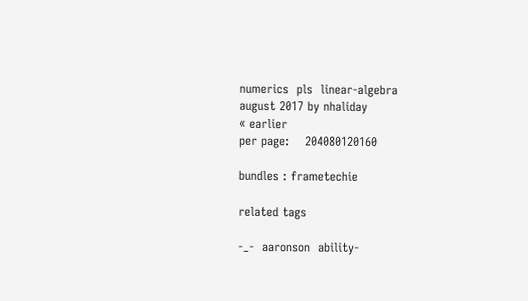numerics  pls  linear-algebra
august 2017 by nhaliday
« earlier
per page:    204080120160

bundles : frametechie

related tags

-_-  aaronson  ability-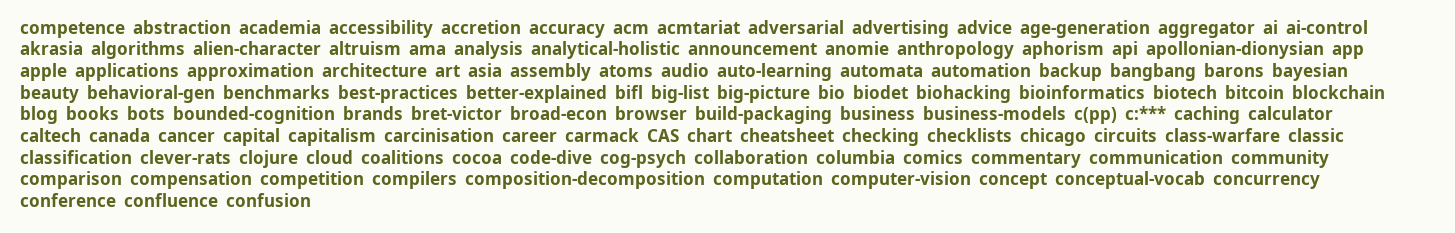competence  abstraction  academia  accessibility  accretion  accuracy  acm  acmtariat  adversarial  advertising  advice  age-generation  aggregator  ai  ai-control  akrasia  algorithms  alien-character  altruism  ama  analysis  analytical-holistic  announcement  anomie  anthropology  aphorism  api  apollonian-dionysian  app  apple  applications  approximation  architecture  art  asia  assembly  atoms  audio  auto-learning  automata  automation  backup  bangbang  barons  bayesian  beauty  behavioral-gen  benchmarks  best-practices  better-explained  bifl  big-list  big-picture  bio  biodet  biohacking  bioinformatics  biotech  bitcoin  blockchain  blog  books  bots  bounded-cognition  brands  bret-victor  broad-econ  browser  build-packaging  business  business-models  c(pp)  c:***  caching  calculator  caltech  canada  cancer  capital  capitalism  carcinisation  career  carmack  CAS  chart  cheatsheet  checking  checklists  chicago  circuits  class-warfare  classic  classification  clever-rats  clojure  cloud  coalitions  cocoa  code-dive  cog-psych  collaboration  columbia  comics  commentary  communication  community  comparison  compensation  competition  compilers  composition-decomposition  computation  computer-vision  concept  conceptual-vocab  concurrency  conference  confluence  confusion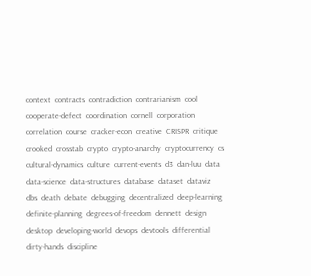context  contracts  contradiction  contrarianism  cool  cooperate-defect  coordination  cornell  corporation  correlation  course  cracker-econ  creative  CRISPR  critique  crooked  crosstab  crypto  crypto-anarchy  cryptocurrency  cs  cultural-dynamics  culture  current-events  d3  dan-luu  data  data-science  data-structures  database  dataset  dataviz  dbs  death  debate  debugging  decentralized  deep-learning  definite-planning  degrees-of-freedom  dennett  design  desktop  developing-world  devops  devtools  differential  dirty-hands  discipline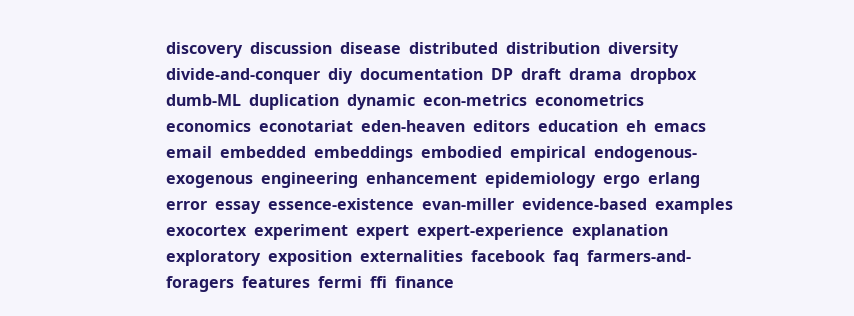discovery  discussion  disease  distributed  distribution  diversity  divide-and-conquer  diy  documentation  DP  draft  drama  dropbox  dumb-ML  duplication  dynamic  econ-metrics  econometrics  economics  econotariat  eden-heaven  editors  education  eh  emacs  email  embedded  embeddings  embodied  empirical  endogenous-exogenous  engineering  enhancement  epidemiology  ergo  erlang  error  essay  essence-existence  evan-miller  evidence-based  examples  exocortex  experiment  expert  expert-experience  explanation  exploratory  exposition  externalities  facebook  faq  farmers-and-foragers  features  fermi  ffi  finance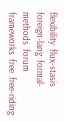flexibility  flux-stasis  foreign-lang  formal-methods  forum  frameworks  free  free-riding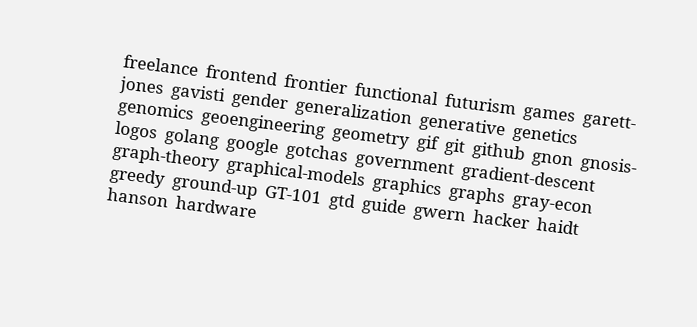freelance  frontend  frontier  functional  futurism  games  garett-jones  gavisti  gender  generalization  generative  genetics  genomics  geoengineering  geometry  gif  git  github  gnon  gnosis-logos  golang  google  gotchas  government  gradient-descent  graph-theory  graphical-models  graphics  graphs  gray-econ  greedy  ground-up  GT-101  gtd  guide  gwern  hacker  haidt  hanson  hardware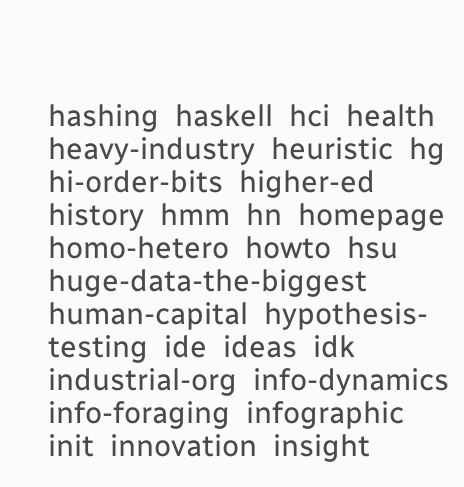hashing  haskell  hci  health  heavy-industry  heuristic  hg  hi-order-bits  higher-ed  history  hmm  hn  homepage  homo-hetero  howto  hsu  huge-data-the-biggest  human-capital  hypothesis-testing  ide  ideas  idk  industrial-org  info-dynamics  info-foraging  infographic  init  innovation  insight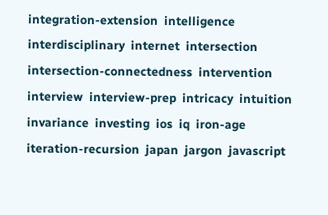integration-extension  intelligence  interdisciplinary  internet  intersection  intersection-connectedness  intervention  interview  interview-prep  intricacy  intuition  invariance  investing  ios  iq  iron-age  iteration-recursion  japan  jargon  javascript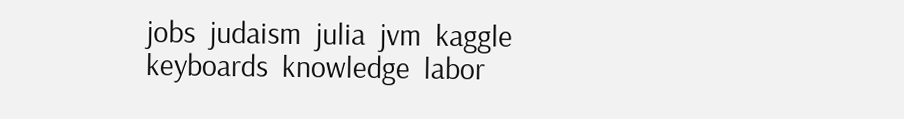jobs  judaism  julia  jvm  kaggle  keyboards  knowledge  labor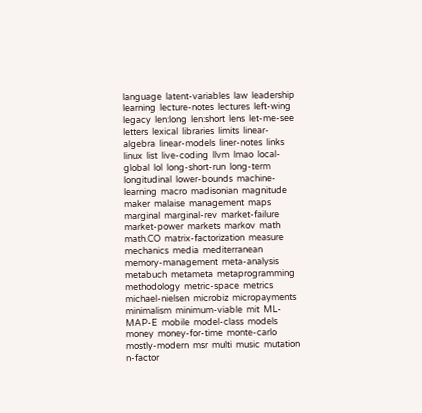language  latent-variables  law  leadership  learning  lecture-notes  lectures  left-wing  legacy  len:long  len:short  lens  let-me-see  letters  lexical  libraries  limits  linear-algebra  linear-models  liner-notes  links  linux  list  live-coding  llvm  lmao  local-global  lol  long-short-run  long-term  longitudinal  lower-bounds  machine-learning  macro  madisonian  magnitude  maker  malaise  management  maps  marginal  marginal-rev  market-failure  market-power  markets  markov  math  math.CO  matrix-factorization  measure  mechanics  media  mediterranean  memory-management  meta-analysis  metabuch  metameta  metaprogramming  methodology  metric-space  metrics  michael-nielsen  microbiz  micropayments  minimalism  minimum-viable  mit  ML-MAP-E  mobile  model-class  models  money  money-for-time  monte-carlo  mostly-modern  msr  multi  music  mutation  n-factor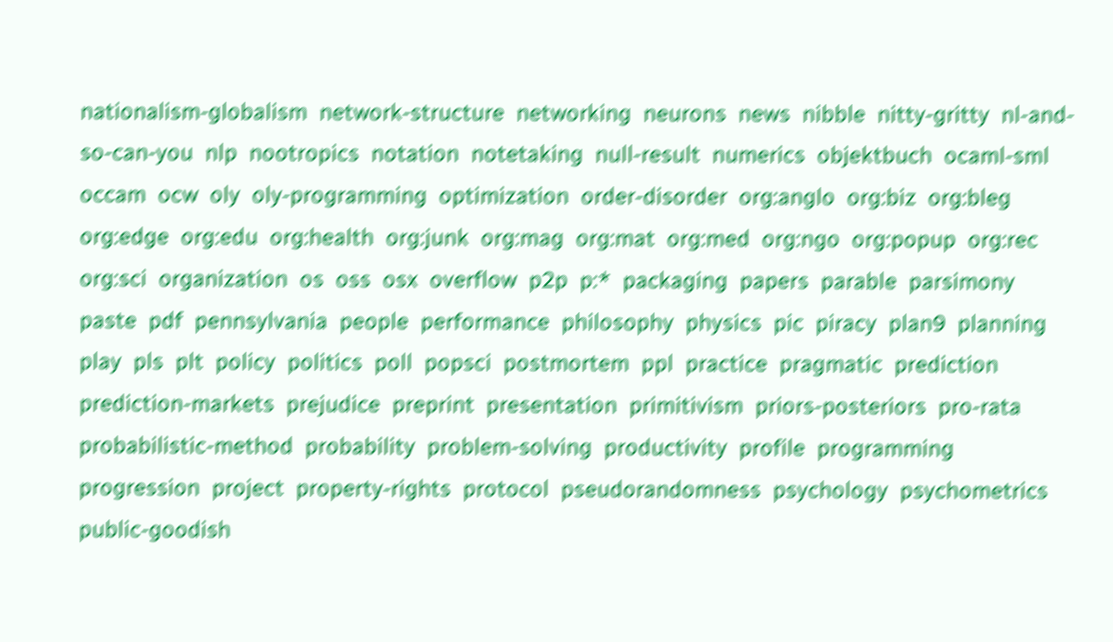nationalism-globalism  network-structure  networking  neurons  news  nibble  nitty-gritty  nl-and-so-can-you  nlp  nootropics  notation  notetaking  null-result  numerics  objektbuch  ocaml-sml  occam  ocw  oly  oly-programming  optimization  order-disorder  org:anglo  org:biz  org:bleg  org:edge  org:edu  org:health  org:junk  org:mag  org:mat  org:med  org:ngo  org:popup  org:rec  org:sci  organization  os  oss  osx  overflow  p2p  p:*  packaging  papers  parable  parsimony  paste  pdf  pennsylvania  people  performance  philosophy  physics  pic  piracy  plan9  planning  play  pls  plt  policy  politics  poll  popsci  postmortem  ppl  practice  pragmatic  prediction  prediction-markets  prejudice  preprint  presentation  primitivism  priors-posteriors  pro-rata  probabilistic-method  probability  problem-solving  productivity  profile  programming  progression  project  property-rights  protocol  pseudorandomness  psychology  psychometrics  public-goodish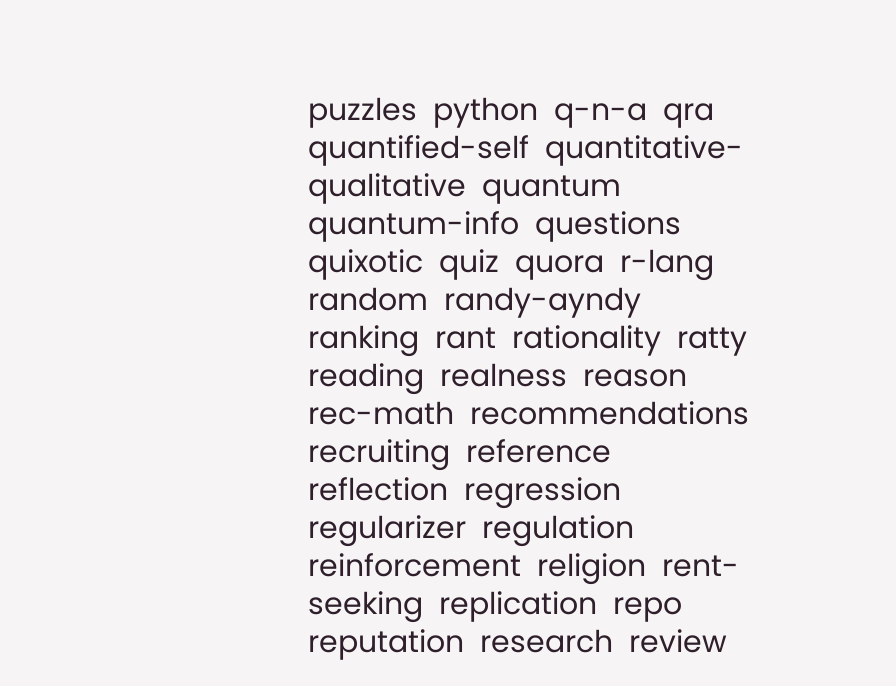puzzles  python  q-n-a  qra  quantified-self  quantitative-qualitative  quantum  quantum-info  questions  quixotic  quiz  quora  r-lang  random  randy-ayndy  ranking  rant  rationality  ratty  reading  realness  reason  rec-math  recommendations  recruiting  reference  reflection  regression  regularizer  regulation  reinforcement  religion  rent-seeking  replication  repo  reputation  research  review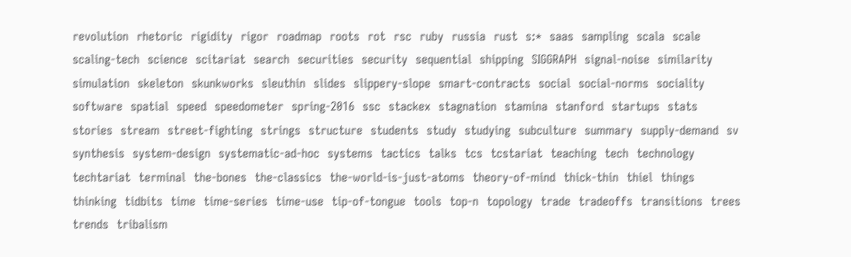revolution  rhetoric  rigidity  rigor  roadmap  roots  rot  rsc  ruby  russia  rust  s:*  saas  sampling  scala  scale  scaling-tech  science  scitariat  search  securities  security  sequential  shipping  SIGGRAPH  signal-noise  similarity  simulation  skeleton  skunkworks  sleuthin  slides  slippery-slope  smart-contracts  social  social-norms  sociality  software  spatial  speed  speedometer  spring-2016  ssc  stackex  stagnation  stamina  stanford  startups  stats  stories  stream  street-fighting  strings  structure  students  study  studying  subculture  summary  supply-demand  sv  synthesis  system-design  systematic-ad-hoc  systems  tactics  talks  tcs  tcstariat  teaching  tech  technology  techtariat  terminal  the-bones  the-classics  the-world-is-just-atoms  theory-of-mind  thick-thin  thiel  things  thinking  tidbits  time  time-series  time-use  tip-of-tongue  tools  top-n  topology  trade  tradeoffs  transitions  trees  trends  tribalism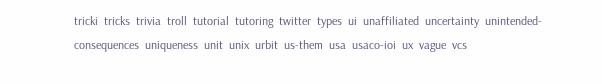tricki  tricks  trivia  troll  tutorial  tutoring  twitter  types  ui  unaffiliated  uncertainty  unintended-consequences  uniqueness  unit  unix  urbit  us-them  usa  usaco-ioi  ux  vague  vcs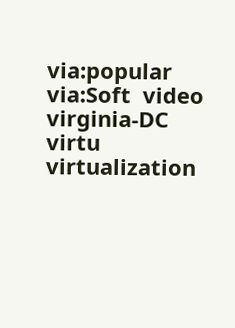via:popular  via:Soft  video  virginia-DC  virtu  virtualization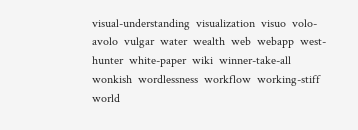visual-understanding  visualization  visuo  volo-avolo  vulgar  water  wealth  web  webapp  west-hunter  white-paper  wiki  winner-take-all  wonkish  wordlessness  workflow  working-stiff  world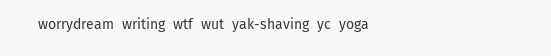worrydream  writing  wtf  wut  yak-shaving  yc  yoga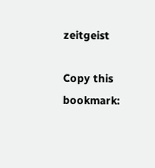zeitgeist

Copy this bookmark: